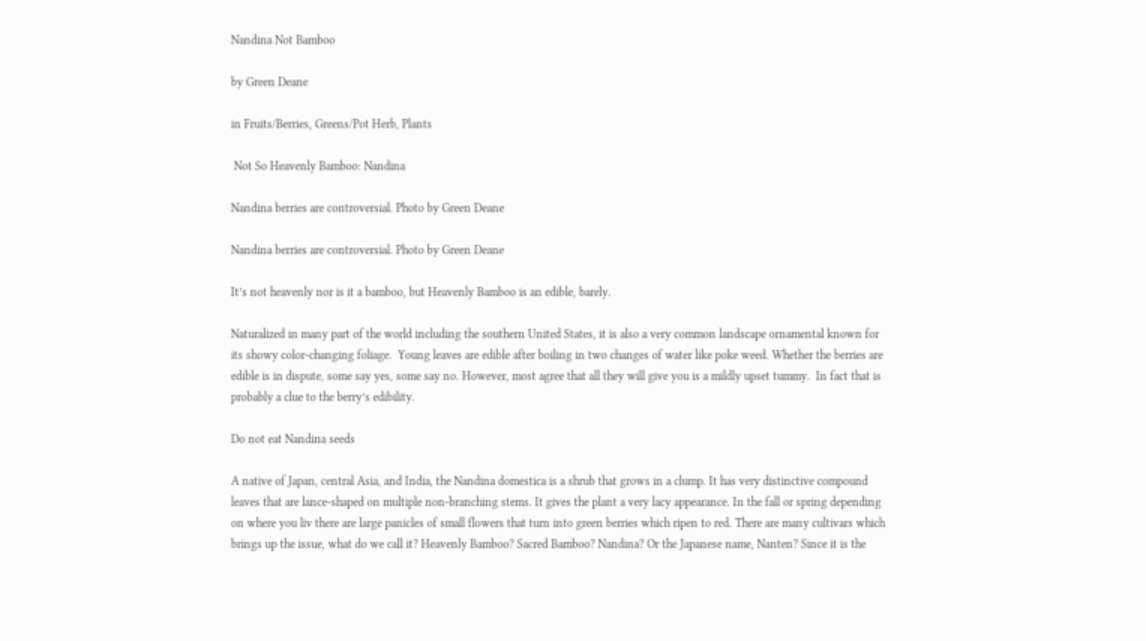Nandina Not Bamboo

by Green Deane

in Fruits/Berries, Greens/Pot Herb, Plants

 Not So Heavenly Bamboo: Nandina

Nandina berries are controversial. Photo by Green Deane

Nandina berries are controversial. Photo by Green Deane

It’s not heavenly nor is it a bamboo, but Heavenly Bamboo is an edible, barely.

Naturalized in many part of the world including the southern United States, it is also a very common landscape ornamental known for its showy color-changing foliage.  Young leaves are edible after boiling in two changes of water like poke weed. Whether the berries are edible is in dispute, some say yes, some say no. However, most agree that all they will give you is a mildly upset tummy.  In fact that is probably a clue to the berry’s edibility.

Do not eat Nandina seeds

A native of Japan, central Asia, and India, the Nandina domestica is a shrub that grows in a clump. It has very distinctive compound leaves that are lance-shaped on multiple non-branching stems. It gives the plant a very lacy appearance. In the fall or spring depending on where you liv there are large panicles of small flowers that turn into green berries which ripen to red. There are many cultivars which brings up the issue, what do we call it? Heavenly Bamboo? Sacred Bamboo? Nandina? Or the Japanese name, Nanten? Since it is the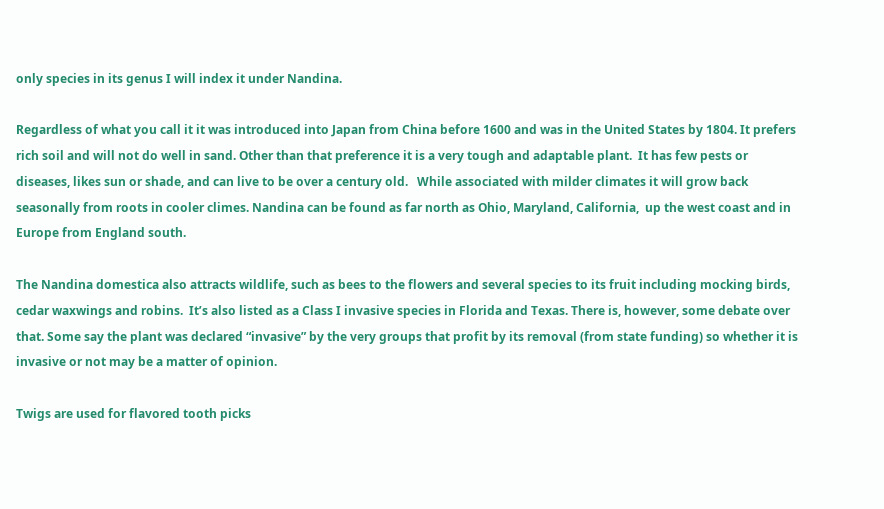only species in its genus I will index it under Nandina.

Regardless of what you call it it was introduced into Japan from China before 1600 and was in the United States by 1804. It prefers rich soil and will not do well in sand. Other than that preference it is a very tough and adaptable plant.  It has few pests or diseases, likes sun or shade, and can live to be over a century old.   While associated with milder climates it will grow back seasonally from roots in cooler climes. Nandina can be found as far north as Ohio, Maryland, California,  up the west coast and in Europe from England south.

The Nandina domestica also attracts wildlife, such as bees to the flowers and several species to its fruit including mocking birds, cedar waxwings and robins.  It’s also listed as a Class I invasive species in Florida and Texas. There is, however, some debate over that. Some say the plant was declared “invasive” by the very groups that profit by its removal (from state funding) so whether it is invasive or not may be a matter of opinion.

Twigs are used for flavored tooth picks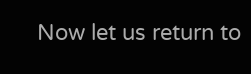Now let us return to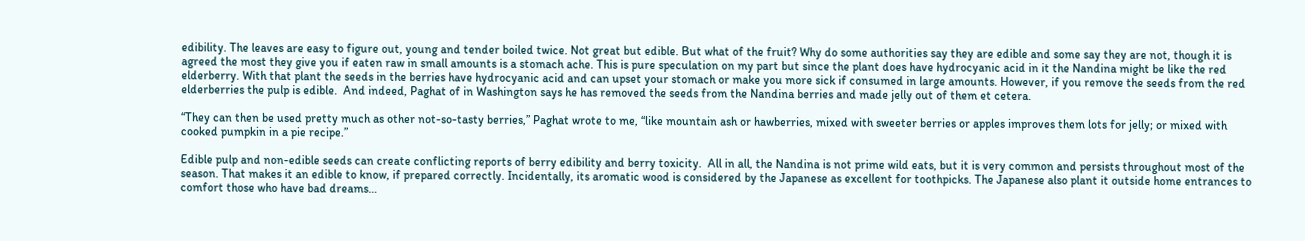edibility. The leaves are easy to figure out, young and tender boiled twice. Not great but edible. But what of the fruit? Why do some authorities say they are edible and some say they are not, though it is agreed the most they give you if eaten raw in small amounts is a stomach ache. This is pure speculation on my part but since the plant does have hydrocyanic acid in it the Nandina might be like the red elderberry. With that plant the seeds in the berries have hydrocyanic acid and can upset your stomach or make you more sick if consumed in large amounts. However, if you remove the seeds from the red elderberries the pulp is edible.  And indeed, Paghat of in Washington says he has removed the seeds from the Nandina berries and made jelly out of them et cetera.

“They can then be used pretty much as other not-so-tasty berries,” Paghat wrote to me, “like mountain ash or hawberries, mixed with sweeter berries or apples improves them lots for jelly; or mixed with cooked pumpkin in a pie recipe.”

Edible pulp and non-edible seeds can create conflicting reports of berry edibility and berry toxicity.  All in all, the Nandina is not prime wild eats, but it is very common and persists throughout most of the season. That makes it an edible to know, if prepared correctly. Incidentally, its aromatic wood is considered by the Japanese as excellent for toothpicks. The Japanese also plant it outside home entrances to comfort those who have bad dreams…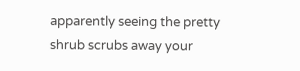apparently seeing the pretty shrub scrubs away your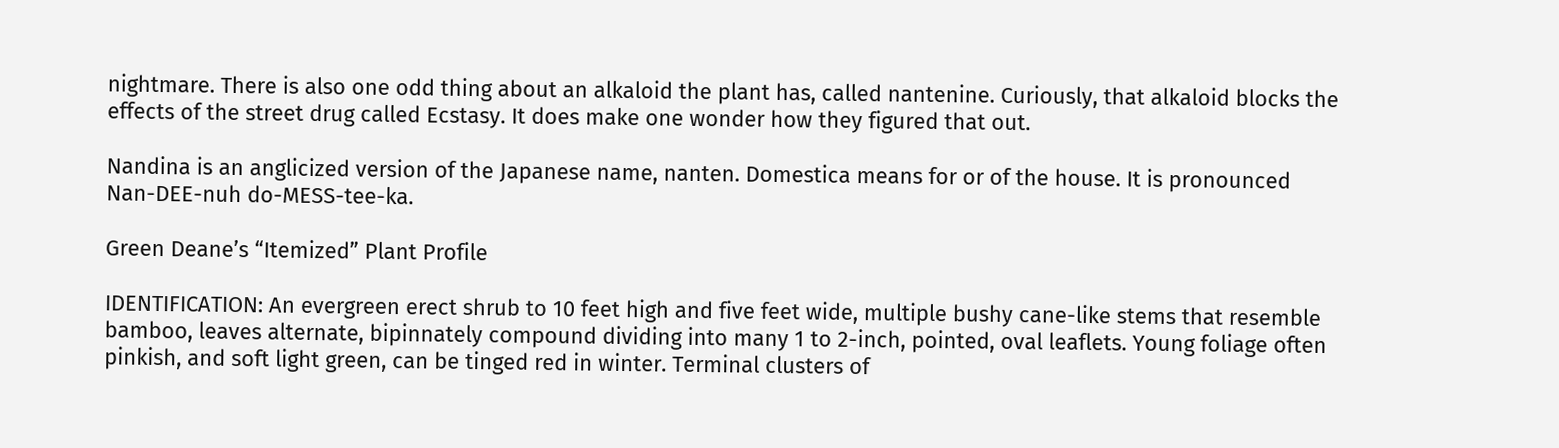nightmare. There is also one odd thing about an alkaloid the plant has, called nantenine. Curiously, that alkaloid blocks the effects of the street drug called Ecstasy. It does make one wonder how they figured that out.

Nandina is an anglicized version of the Japanese name, nanten. Domestica means for or of the house. It is pronounced Nan-DEE-nuh do-MESS-tee-ka.

Green Deane’s “Itemized” Plant Profile

IDENTIFICATION: An evergreen erect shrub to 10 feet high and five feet wide, multiple bushy cane-like stems that resemble bamboo, leaves alternate, bipinnately compound dividing into many 1 to 2-inch, pointed, oval leaflets. Young foliage often pinkish, and soft light green, can be tinged red in winter. Terminal clusters of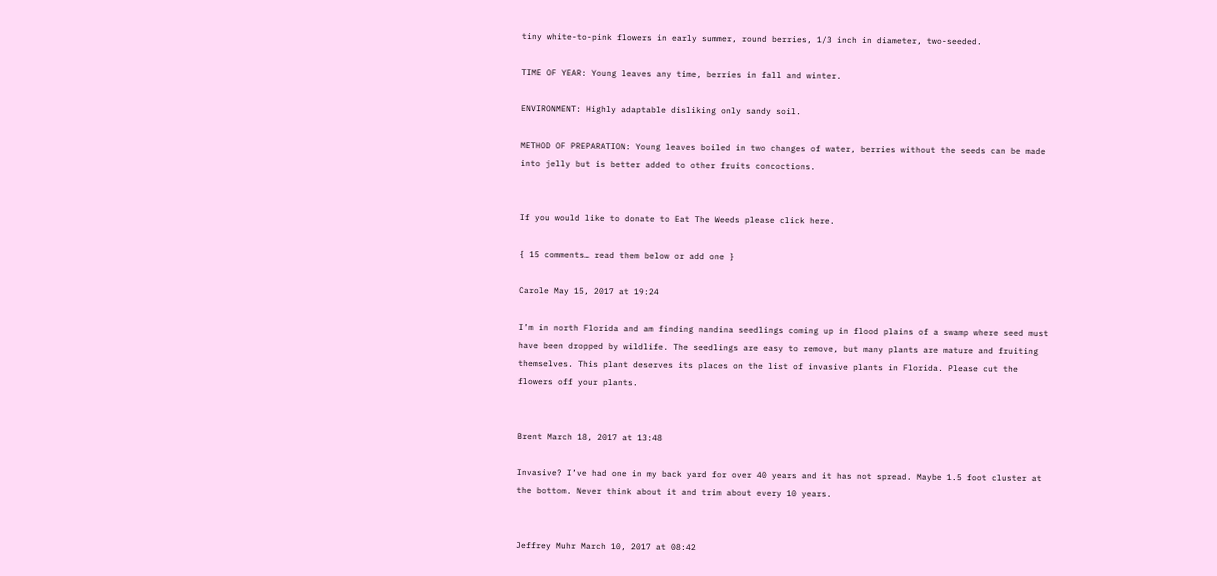tiny white-to-pink flowers in early summer, round berries, 1/3 inch in diameter, two-seeded.

TIME OF YEAR: Young leaves any time, berries in fall and winter.

ENVIRONMENT: Highly adaptable disliking only sandy soil.

METHOD OF PREPARATION: Young leaves boiled in two changes of water, berries without the seeds can be made into jelly but is better added to other fruits concoctions.


If you would like to donate to Eat The Weeds please click here.

{ 15 comments… read them below or add one }

Carole May 15, 2017 at 19:24

I’m in north Florida and am finding nandina seedlings coming up in flood plains of a swamp where seed must have been dropped by wildlife. The seedlings are easy to remove, but many plants are mature and fruiting themselves. This plant deserves its places on the list of invasive plants in Florida. Please cut the flowers off your plants.


Brent March 18, 2017 at 13:48

Invasive? I’ve had one in my back yard for over 40 years and it has not spread. Maybe 1.5 foot cluster at the bottom. Never think about it and trim about every 10 years.


Jeffrey Muhr March 10, 2017 at 08:42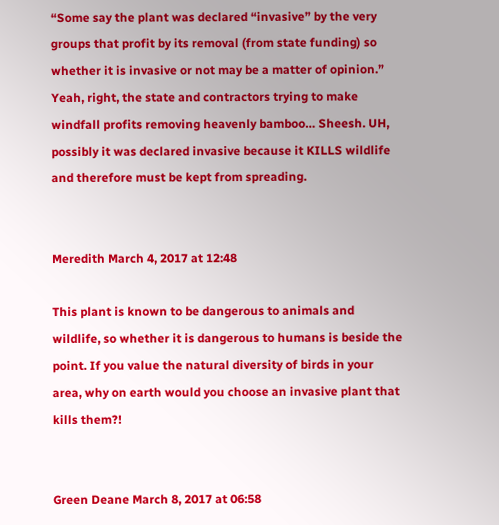“Some say the plant was declared “invasive” by the very groups that profit by its removal (from state funding) so whether it is invasive or not may be a matter of opinion.” Yeah, right, the state and contractors trying to make windfall profits removing heavenly bamboo… Sheesh. UH, possibly it was declared invasive because it KILLS wildlife and therefore must be kept from spreading.


Meredith March 4, 2017 at 12:48

This plant is known to be dangerous to animals and wildlife, so whether it is dangerous to humans is beside the point. If you value the natural diversity of birds in your area, why on earth would you choose an invasive plant that kills them?!


Green Deane March 8, 2017 at 06:58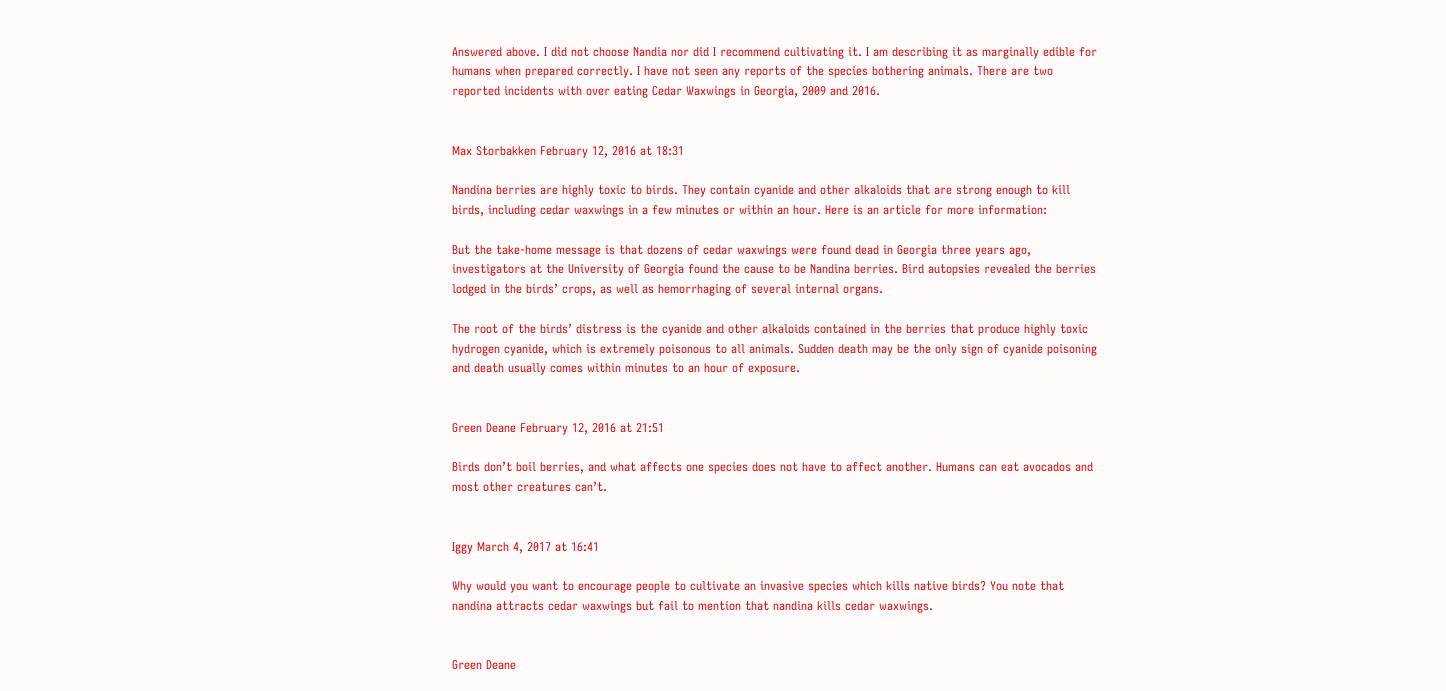Answered above. I did not choose Nandia nor did I recommend cultivating it. I am describing it as marginally edible for humans when prepared correctly. I have not seen any reports of the species bothering animals. There are two reported incidents with over eating Cedar Waxwings in Georgia, 2009 and 2016.


Max Storbakken February 12, 2016 at 18:31

Nandina berries are highly toxic to birds. They contain cyanide and other alkaloids that are strong enough to kill birds, including cedar waxwings in a few minutes or within an hour. Here is an article for more information:

But the take-home message is that dozens of cedar waxwings were found dead in Georgia three years ago, investigators at the University of Georgia found the cause to be Nandina berries. Bird autopsies revealed the berries lodged in the birds’ crops, as well as hemorrhaging of several internal organs.

The root of the birds’ distress is the cyanide and other alkaloids contained in the berries that produce highly toxic hydrogen cyanide, which is extremely poisonous to all animals. Sudden death may be the only sign of cyanide poisoning and death usually comes within minutes to an hour of exposure.


Green Deane February 12, 2016 at 21:51

Birds don’t boil berries, and what affects one species does not have to affect another. Humans can eat avocados and most other creatures can’t.


Iggy March 4, 2017 at 16:41

Why would you want to encourage people to cultivate an invasive species which kills native birds? You note that nandina attracts cedar waxwings but fail to mention that nandina kills cedar waxwings.


Green Deane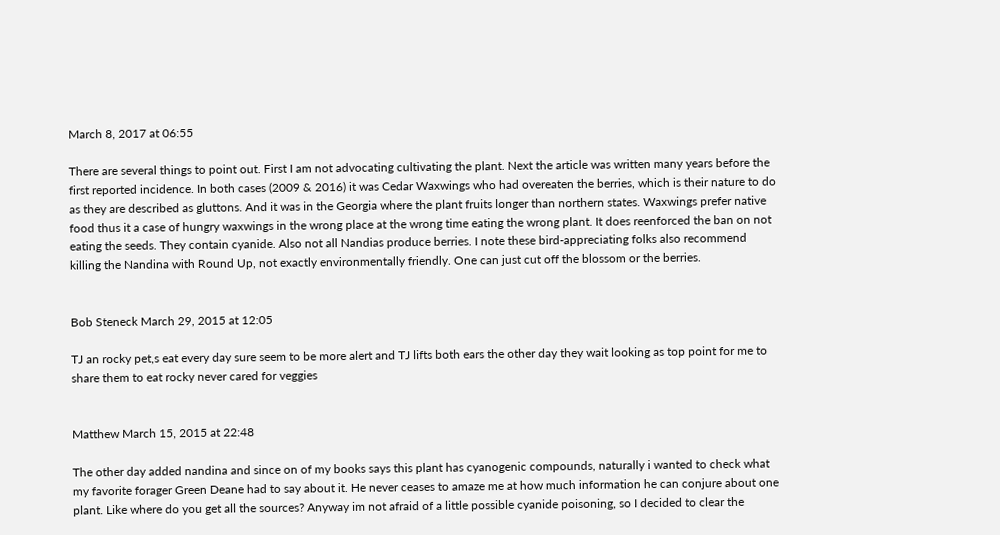March 8, 2017 at 06:55

There are several things to point out. First I am not advocating cultivating the plant. Next the article was written many years before the first reported incidence. In both cases (2009 & 2016) it was Cedar Waxwings who had overeaten the berries, which is their nature to do as they are described as gluttons. And it was in the Georgia where the plant fruits longer than northern states. Waxwings prefer native food thus it a case of hungry waxwings in the wrong place at the wrong time eating the wrong plant. It does reenforced the ban on not eating the seeds. They contain cyanide. Also not all Nandias produce berries. I note these bird-appreciating folks also recommend killing the Nandina with Round Up, not exactly environmentally friendly. One can just cut off the blossom or the berries.


Bob Steneck March 29, 2015 at 12:05

TJ an rocky pet,s eat every day sure seem to be more alert and TJ lifts both ears the other day they wait looking as top point for me to share them to eat rocky never cared for veggies


Matthew March 15, 2015 at 22:48

The other day added nandina and since on of my books says this plant has cyanogenic compounds, naturally i wanted to check what my favorite forager Green Deane had to say about it. He never ceases to amaze me at how much information he can conjure about one plant. Like where do you get all the sources? Anyway im not afraid of a little possible cyanide poisoning, so I decided to clear the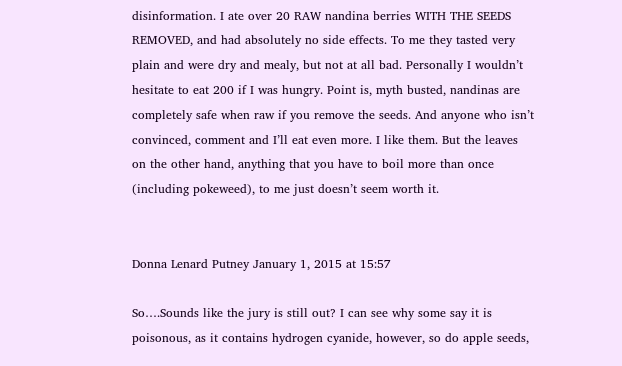disinformation. I ate over 20 RAW nandina berries WITH THE SEEDS REMOVED, and had absolutely no side effects. To me they tasted very plain and were dry and mealy, but not at all bad. Personally I wouldn’t hesitate to eat 200 if I was hungry. Point is, myth busted, nandinas are completely safe when raw if you remove the seeds. And anyone who isn’t convinced, comment and I’ll eat even more. I like them. But the leaves on the other hand, anything that you have to boil more than once (including pokeweed), to me just doesn’t seem worth it.


Donna Lenard Putney January 1, 2015 at 15:57

So….Sounds like the jury is still out? I can see why some say it is poisonous, as it contains hydrogen cyanide, however, so do apple seeds,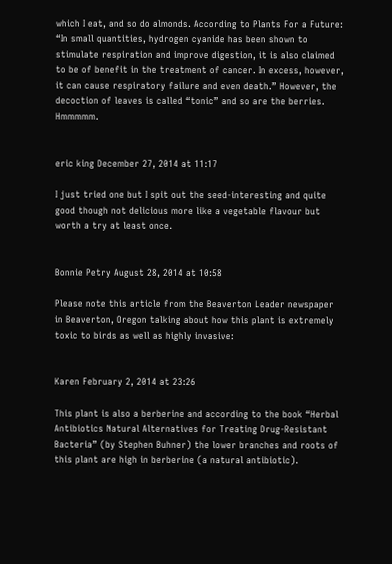which I eat, and so do almonds. According to Plants For a Future: “In small quantities, hydrogen cyanide has been shown to stimulate respiration and improve digestion, it is also claimed to be of benefit in the treatment of cancer. In excess, however, it can cause respiratory failure and even death.” However, the decoction of leaves is called “tonic” and so are the berries. Hmmmmm.


eric king December 27, 2014 at 11:17

I just tried one but I spit out the seed-interesting and quite good though not delicious more like a vegetable flavour but worth a try at least once.


Bonnie Petry August 28, 2014 at 10:58

Please note this article from the Beaverton Leader newspaper in Beaverton, Oregon talking about how this plant is extremely toxic to birds as well as highly invasive:


Karen February 2, 2014 at 23:26

This plant is also a berberine and according to the book “Herbal Antibiotics Natural Alternatives for Treating Drug-Resistant Bacteria” (by Stephen Buhner) the lower branches and roots of this plant are high in berberine (a natural antibiotic).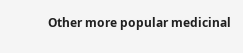Other more popular medicinal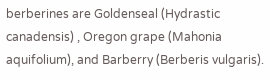berberines are Goldenseal (Hydrastic canadensis) , Oregon grape (Mahonia aquifolium), and Barberry (Berberis vulgaris).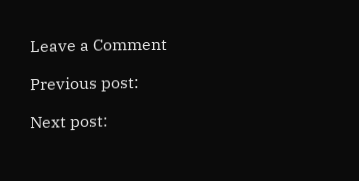Leave a Comment

Previous post:

Next post: